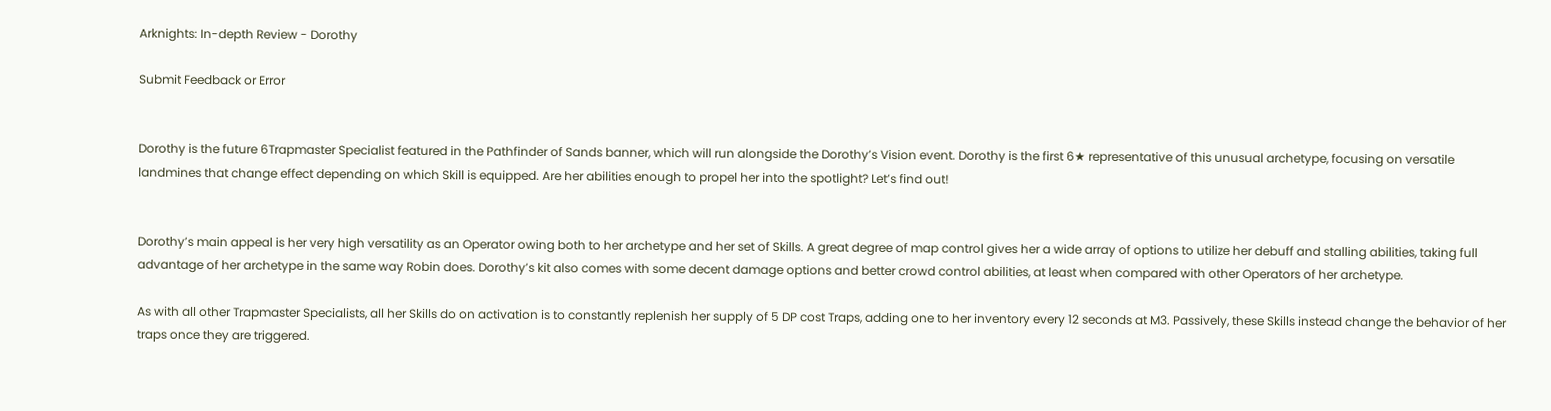Arknights: In-depth Review - Dorothy

Submit Feedback or Error


Dorothy is the future 6Trapmaster Specialist featured in the Pathfinder of Sands banner, which will run alongside the Dorothy’s Vision event. Dorothy is the first 6★ representative of this unusual archetype, focusing on versatile landmines that change effect depending on which Skill is equipped. Are her abilities enough to propel her into the spotlight? Let’s find out!


Dorothy’s main appeal is her very high versatility as an Operator owing both to her archetype and her set of Skills. A great degree of map control gives her a wide array of options to utilize her debuff and stalling abilities, taking full advantage of her archetype in the same way Robin does. Dorothy’s kit also comes with some decent damage options and better crowd control abilities, at least when compared with other Operators of her archetype.

As with all other Trapmaster Specialists, all her Skills do on activation is to constantly replenish her supply of 5 DP cost Traps, adding one to her inventory every 12 seconds at M3. Passively, these Skills instead change the behavior of her traps once they are triggered.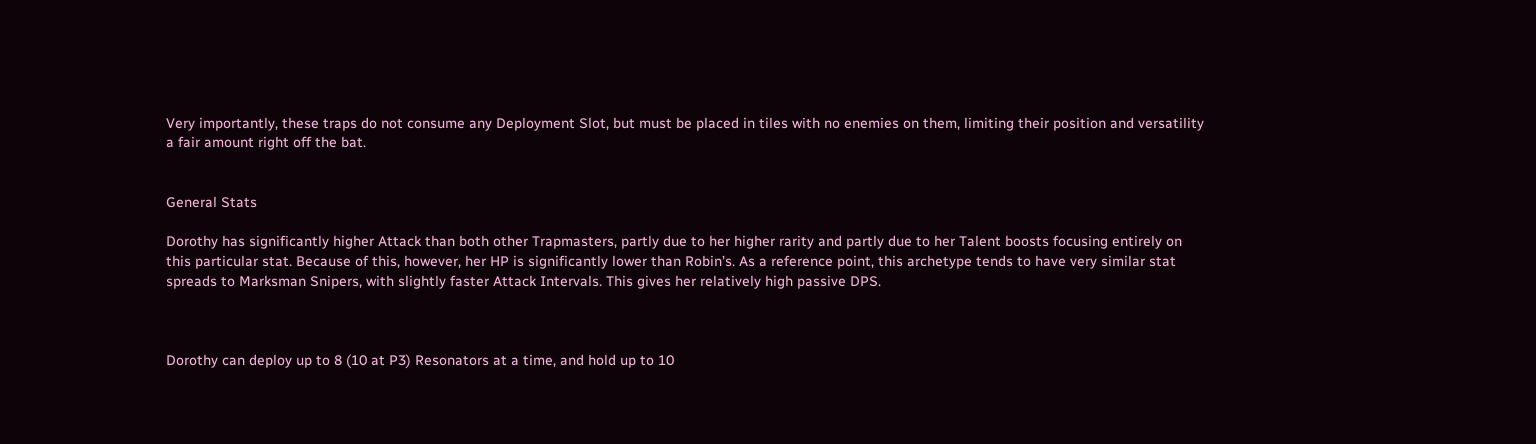Very importantly, these traps do not consume any Deployment Slot, but must be placed in tiles with no enemies on them, limiting their position and versatility a fair amount right off the bat.


General Stats

Dorothy has significantly higher Attack than both other Trapmasters, partly due to her higher rarity and partly due to her Talent boosts focusing entirely on this particular stat. Because of this, however, her HP is significantly lower than Robin’s. As a reference point, this archetype tends to have very similar stat spreads to Marksman Snipers, with slightly faster Attack Intervals. This gives her relatively high passive DPS.



Dorothy can deploy up to 8 (10 at P3) Resonators at a time, and hold up to 10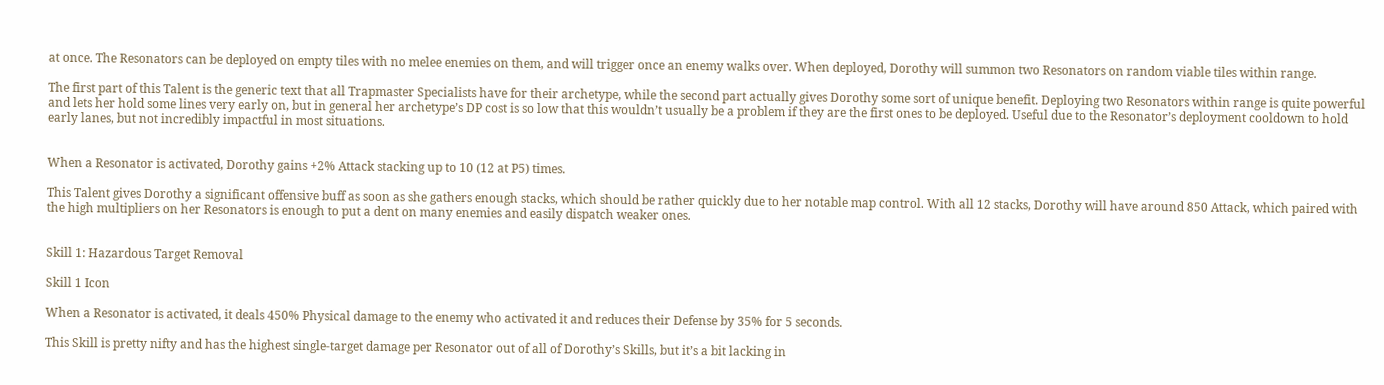at once. The Resonators can be deployed on empty tiles with no melee enemies on them, and will trigger once an enemy walks over. When deployed, Dorothy will summon two Resonators on random viable tiles within range.

The first part of this Talent is the generic text that all Trapmaster Specialists have for their archetype, while the second part actually gives Dorothy some sort of unique benefit. Deploying two Resonators within range is quite powerful and lets her hold some lines very early on, but in general her archetype’s DP cost is so low that this wouldn’t usually be a problem if they are the first ones to be deployed. Useful due to the Resonator’s deployment cooldown to hold early lanes, but not incredibly impactful in most situations.


When a Resonator is activated, Dorothy gains +2% Attack stacking up to 10 (12 at P5) times.

This Talent gives Dorothy a significant offensive buff as soon as she gathers enough stacks, which should be rather quickly due to her notable map control. With all 12 stacks, Dorothy will have around 850 Attack, which paired with the high multipliers on her Resonators is enough to put a dent on many enemies and easily dispatch weaker ones.


Skill 1: Hazardous Target Removal

Skill 1 Icon

When a Resonator is activated, it deals 450% Physical damage to the enemy who activated it and reduces their Defense by 35% for 5 seconds.

This Skill is pretty nifty and has the highest single-target damage per Resonator out of all of Dorothy’s Skills, but it’s a bit lacking in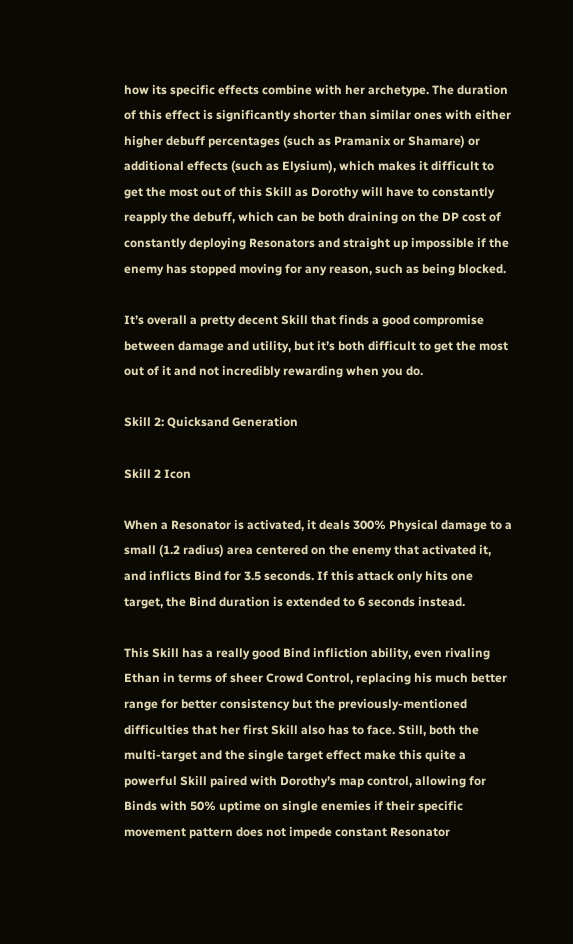how its specific effects combine with her archetype. The duration of this effect is significantly shorter than similar ones with either higher debuff percentages (such as Pramanix or Shamare) or additional effects (such as Elysium), which makes it difficult to get the most out of this Skill as Dorothy will have to constantly reapply the debuff, which can be both draining on the DP cost of constantly deploying Resonators and straight up impossible if the enemy has stopped moving for any reason, such as being blocked.

It’s overall a pretty decent Skill that finds a good compromise between damage and utility, but it’s both difficult to get the most out of it and not incredibly rewarding when you do.

Skill 2: Quicksand Generation

Skill 2 Icon

When a Resonator is activated, it deals 300% Physical damage to a small (1.2 radius) area centered on the enemy that activated it, and inflicts Bind for 3.5 seconds. If this attack only hits one target, the Bind duration is extended to 6 seconds instead.

This Skill has a really good Bind infliction ability, even rivaling Ethan in terms of sheer Crowd Control, replacing his much better range for better consistency but the previously-mentioned difficulties that her first Skill also has to face. Still, both the multi-target and the single target effect make this quite a powerful Skill paired with Dorothy’s map control, allowing for Binds with 50% uptime on single enemies if their specific movement pattern does not impede constant Resonator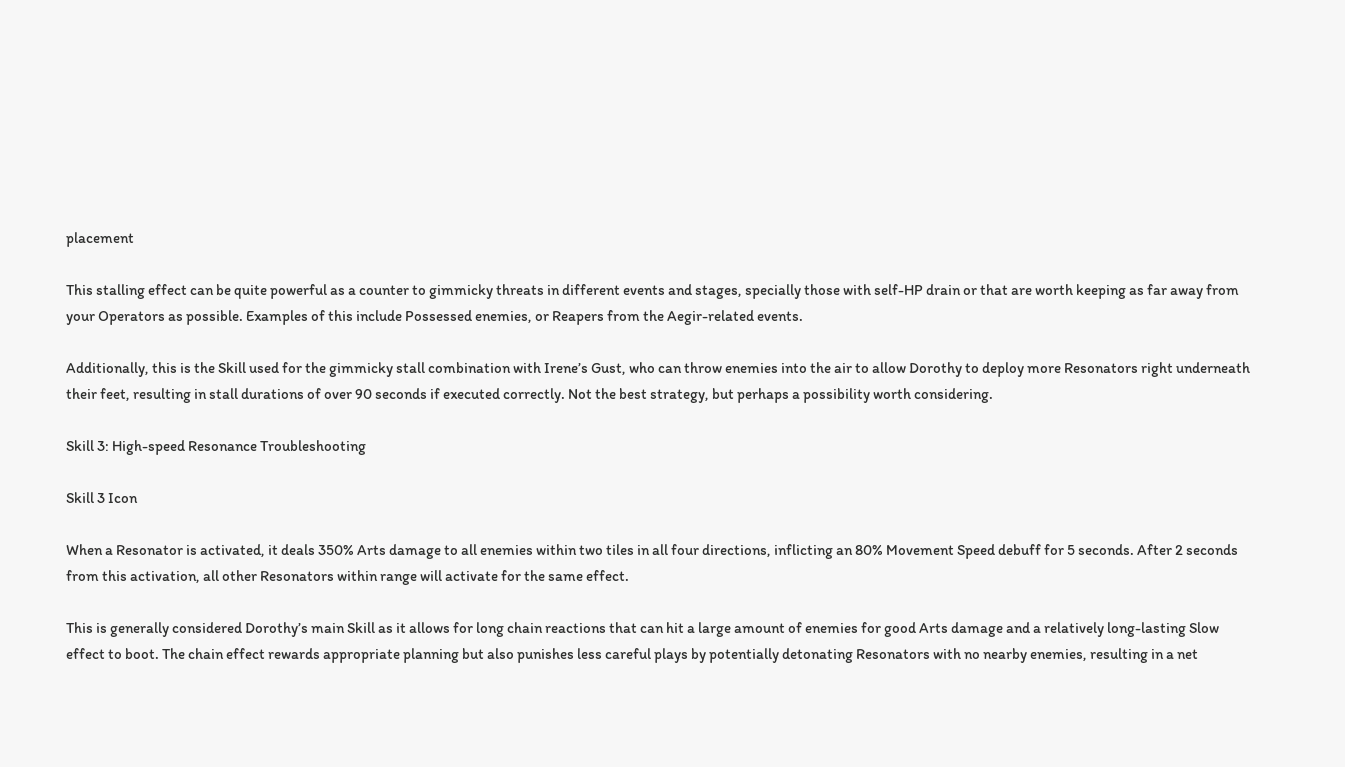placement

This stalling effect can be quite powerful as a counter to gimmicky threats in different events and stages, specially those with self-HP drain or that are worth keeping as far away from your Operators as possible. Examples of this include Possessed enemies, or Reapers from the Aegir-related events.

Additionally, this is the Skill used for the gimmicky stall combination with Irene’s Gust, who can throw enemies into the air to allow Dorothy to deploy more Resonators right underneath their feet, resulting in stall durations of over 90 seconds if executed correctly. Not the best strategy, but perhaps a possibility worth considering.

Skill 3: High-speed Resonance Troubleshooting

Skill 3 Icon

When a Resonator is activated, it deals 350% Arts damage to all enemies within two tiles in all four directions, inflicting an 80% Movement Speed debuff for 5 seconds. After 2 seconds from this activation, all other Resonators within range will activate for the same effect.

This is generally considered Dorothy’s main Skill as it allows for long chain reactions that can hit a large amount of enemies for good Arts damage and a relatively long-lasting Slow effect to boot. The chain effect rewards appropriate planning but also punishes less careful plays by potentially detonating Resonators with no nearby enemies, resulting in a net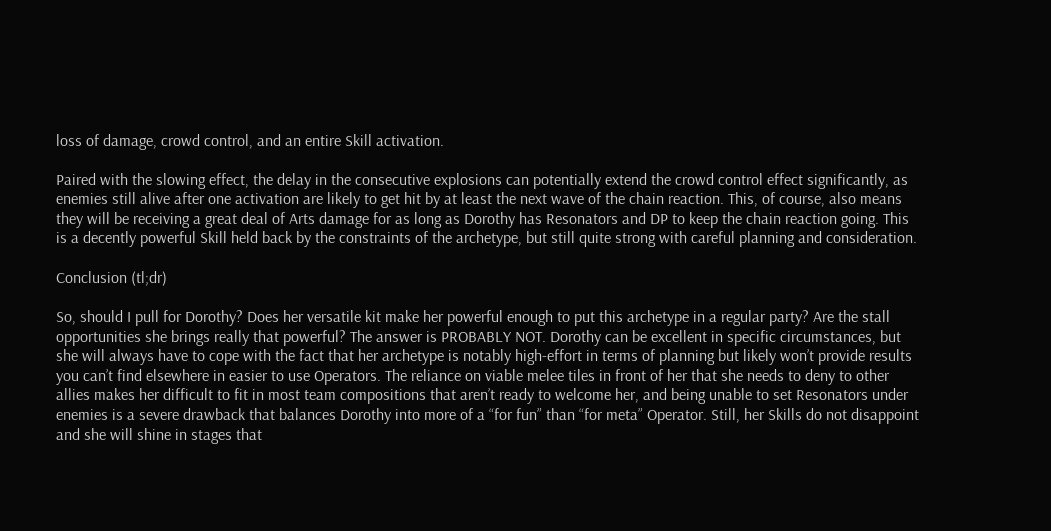loss of damage, crowd control, and an entire Skill activation.

Paired with the slowing effect, the delay in the consecutive explosions can potentially extend the crowd control effect significantly, as enemies still alive after one activation are likely to get hit by at least the next wave of the chain reaction. This, of course, also means they will be receiving a great deal of Arts damage for as long as Dorothy has Resonators and DP to keep the chain reaction going. This is a decently powerful Skill held back by the constraints of the archetype, but still quite strong with careful planning and consideration.

Conclusion (tl;dr)

So, should I pull for Dorothy? Does her versatile kit make her powerful enough to put this archetype in a regular party? Are the stall opportunities she brings really that powerful? The answer is PROBABLY NOT. Dorothy can be excellent in specific circumstances, but she will always have to cope with the fact that her archetype is notably high-effort in terms of planning but likely won’t provide results you can’t find elsewhere in easier to use Operators. The reliance on viable melee tiles in front of her that she needs to deny to other allies makes her difficult to fit in most team compositions that aren’t ready to welcome her, and being unable to set Resonators under enemies is a severe drawback that balances Dorothy into more of a “for fun” than “for meta” Operator. Still, her Skills do not disappoint and she will shine in stages that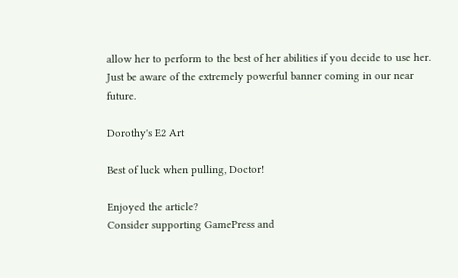allow her to perform to the best of her abilities if you decide to use her. Just be aware of the extremely powerful banner coming in our near future.

Dorothy's E2 Art

Best of luck when pulling, Doctor!

Enjoyed the article?
Consider supporting GamePress and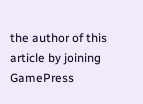the author of this article by joining GamePress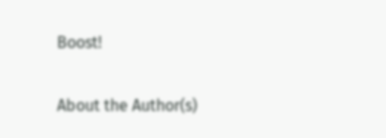Boost!

About the Author(s)